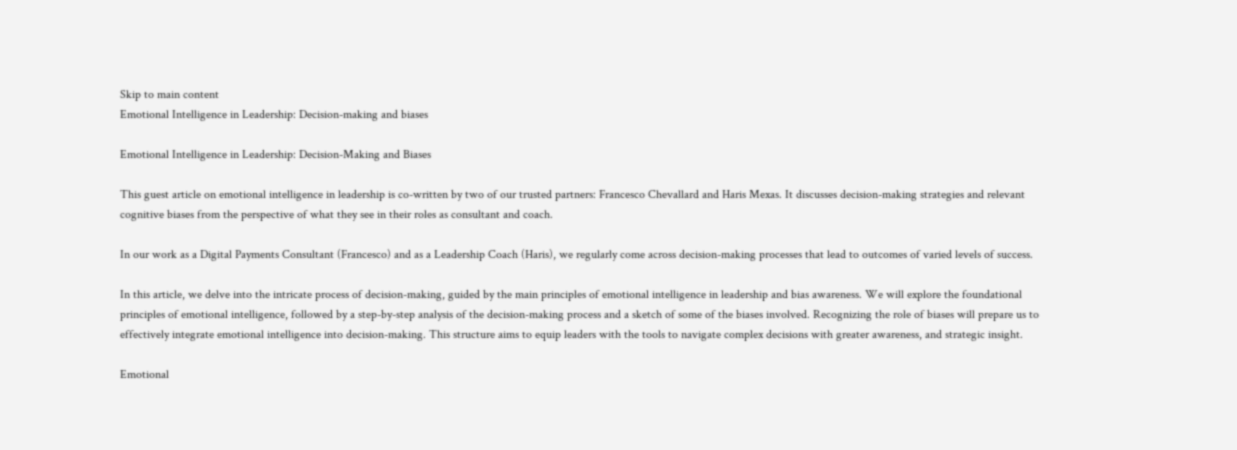Skip to main content
Emotional Intelligence in Leadership: Decision-making and biases

Emotional Intelligence in Leadership: Decision-Making and Biases

This guest article on emotional intelligence in leadership is co-written by two of our trusted partners: Francesco Chevallard and Haris Mexas. It discusses decision-making strategies and relevant cognitive biases from the perspective of what they see in their roles as consultant and coach.

In our work as a Digital Payments Consultant (Francesco) and as a Leadership Coach (Haris), we regularly come across decision-making processes that lead to outcomes of varied levels of success.

In this article, we delve into the intricate process of decision-making, guided by the main principles of emotional intelligence in leadership and bias awareness. We will explore the foundational principles of emotional intelligence, followed by a step-by-step analysis of the decision-making process and a sketch of some of the biases involved. Recognizing the role of biases will prepare us to effectively integrate emotional intelligence into decision-making. This structure aims to equip leaders with the tools to navigate complex decisions with greater awareness, and strategic insight.

Emotional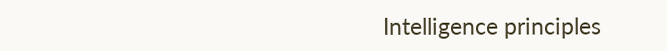Intelligence principles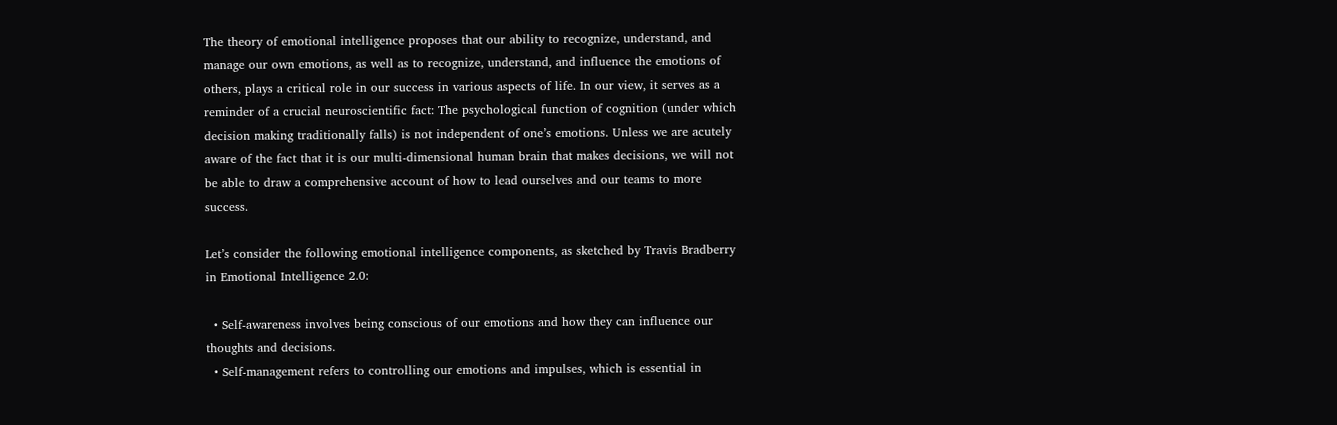The theory of emotional intelligence proposes that our ability to recognize, understand, and
manage our own emotions, as well as to recognize, understand, and influence the emotions of
others, plays a critical role in our success in various aspects of life. In our view, it serves as a
reminder of a crucial neuroscientific fact: The psychological function of cognition (under which decision making traditionally falls) is not independent of one’s emotions. Unless we are acutely aware of the fact that it is our multi-dimensional human brain that makes decisions, we will not be able to draw a comprehensive account of how to lead ourselves and our teams to more success.

Let’s consider the following emotional intelligence components, as sketched by Travis Bradberry in Emotional Intelligence 2.0:

  • Self-awareness involves being conscious of our emotions and how they can influence our thoughts and decisions.
  • Self-management refers to controlling our emotions and impulses, which is essential in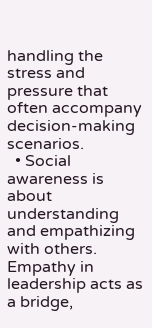handling the stress and pressure that often accompany decision-making scenarios.
  • Social awareness is about understanding and empathizing with others. Empathy in leadership acts as a bridge,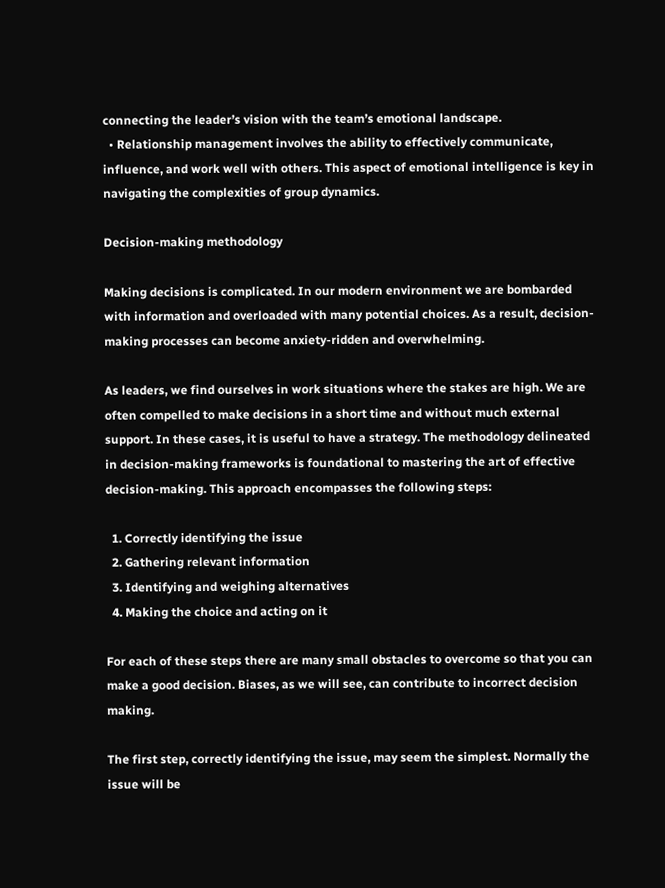connecting the leader’s vision with the team’s emotional landscape.
  • Relationship management involves the ability to effectively communicate, influence, and work well with others. This aspect of emotional intelligence is key in navigating the complexities of group dynamics.

Decision-making methodology

Making decisions is complicated. In our modern environment we are bombarded with information and overloaded with many potential choices. As a result, decision-making processes can become anxiety-ridden and overwhelming.

As leaders, we find ourselves in work situations where the stakes are high. We are often compelled to make decisions in a short time and without much external support. In these cases, it is useful to have a strategy. The methodology delineated in decision-making frameworks is foundational to mastering the art of effective decision-making. This approach encompasses the following steps:

  1. Correctly identifying the issue
  2. Gathering relevant information
  3. Identifying and weighing alternatives
  4. Making the choice and acting on it

For each of these steps there are many small obstacles to overcome so that you can make a good decision. Biases, as we will see, can contribute to incorrect decision making.

The first step, correctly identifying the issue, may seem the simplest. Normally the issue will be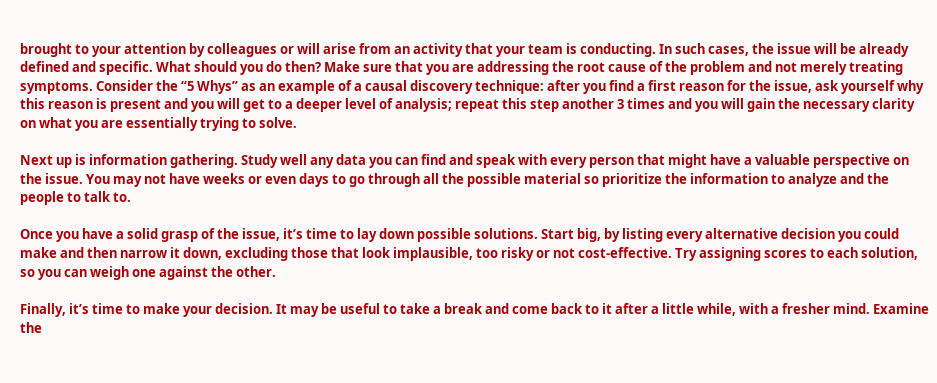brought to your attention by colleagues or will arise from an activity that your team is conducting. In such cases, the issue will be already defined and specific. What should you do then? Make sure that you are addressing the root cause of the problem and not merely treating symptoms. Consider the “5 Whys” as an example of a causal discovery technique: after you find a first reason for the issue, ask yourself why this reason is present and you will get to a deeper level of analysis; repeat this step another 3 times and you will gain the necessary clarity on what you are essentially trying to solve.

Next up is information gathering. Study well any data you can find and speak with every person that might have a valuable perspective on the issue. You may not have weeks or even days to go through all the possible material so prioritize the information to analyze and the people to talk to.

Once you have a solid grasp of the issue, it’s time to lay down possible solutions. Start big, by listing every alternative decision you could make and then narrow it down, excluding those that look implausible, too risky or not cost-effective. Try assigning scores to each solution, so you can weigh one against the other.

Finally, it’s time to make your decision. It may be useful to take a break and come back to it after a little while, with a fresher mind. Examine the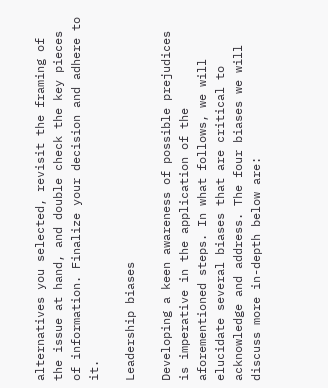alternatives you selected, revisit the framing of the issue at hand, and double check the key pieces of information. Finalize your decision and adhere to it.

Leadership biases

Developing a keen awareness of possible prejudices is imperative in the application of the aforementioned steps. In what follows, we will elucidate several biases that are critical to acknowledge and address. The four biases we will discuss more in-depth below are: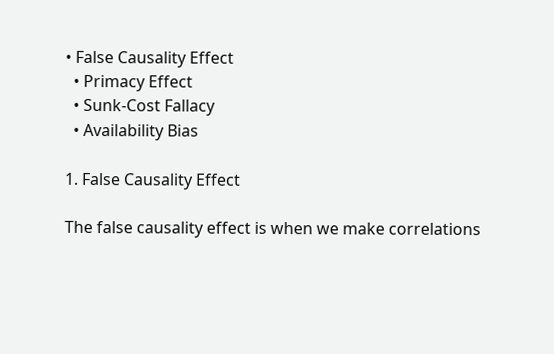• False Causality Effect
  • Primacy Effect
  • Sunk-Cost Fallacy
  • Availability Bias

1. False Causality Effect

The false causality effect is when we make correlations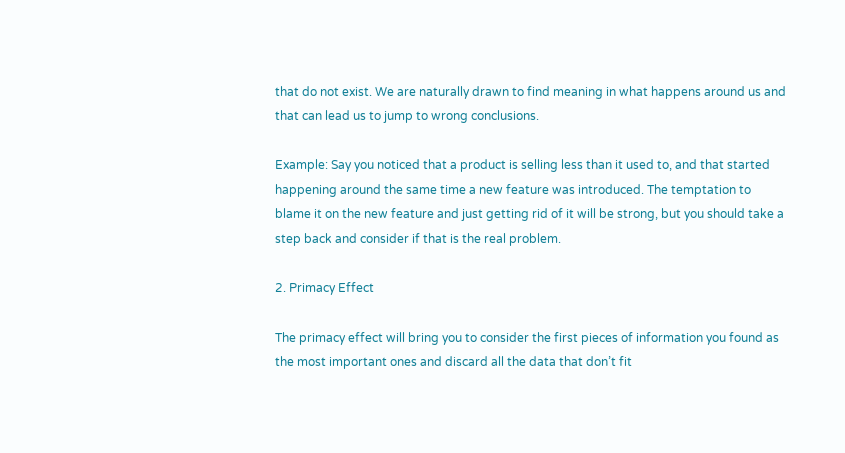that do not exist. We are naturally drawn to find meaning in what happens around us and that can lead us to jump to wrong conclusions.

Example: Say you noticed that a product is selling less than it used to, and that started happening around the same time a new feature was introduced. The temptation to blame it on the new feature and just getting rid of it will be strong, but you should take a step back and consider if that is the real problem.

2. Primacy Effect

The primacy effect will bring you to consider the first pieces of information you found as the most important ones and discard all the data that don’t fit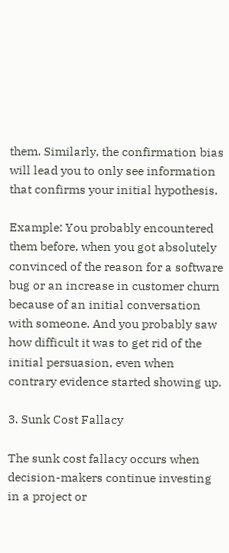them. Similarly, the confirmation bias will lead you to only see information that confirms your initial hypothesis.

Example: You probably encountered them before, when you got absolutely convinced of the reason for a software bug or an increase in customer churn because of an initial conversation with someone. And you probably saw how difficult it was to get rid of the initial persuasion, even when contrary evidence started showing up.

3. Sunk Cost Fallacy

The sunk cost fallacy occurs when decision-makers continue investing in a project or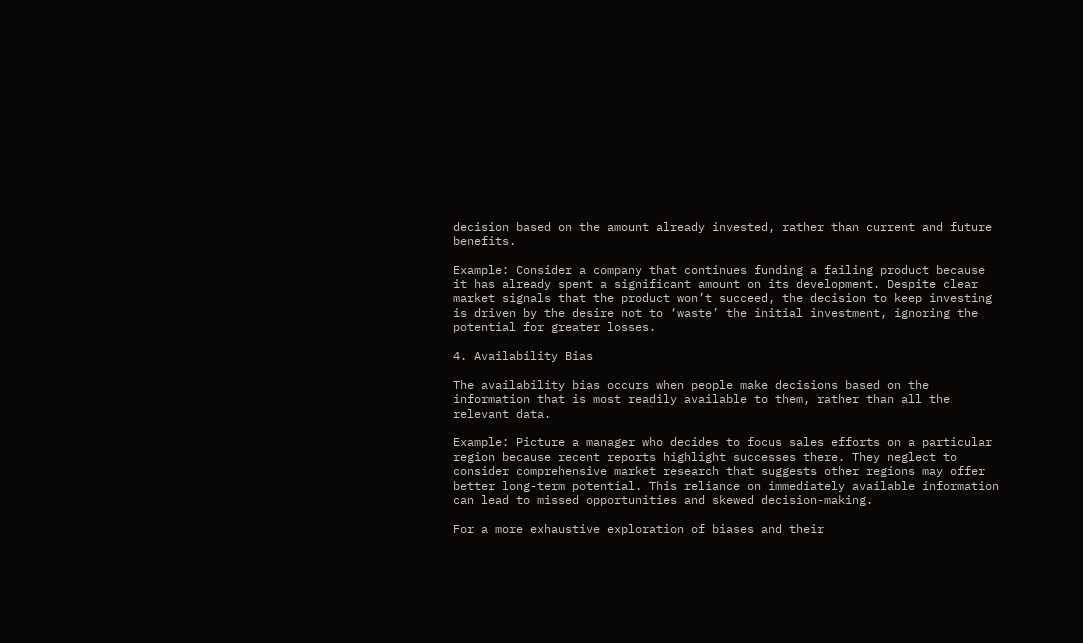decision based on the amount already invested, rather than current and future benefits.

Example: Consider a company that continues funding a failing product because it has already spent a significant amount on its development. Despite clear market signals that the product won’t succeed, the decision to keep investing is driven by the desire not to ‘waste’ the initial investment, ignoring the potential for greater losses.

4. Availability Bias

The availability bias occurs when people make decisions based on the information that is most readily available to them, rather than all the relevant data.

Example: Picture a manager who decides to focus sales efforts on a particular region because recent reports highlight successes there. They neglect to consider comprehensive market research that suggests other regions may offer better long-term potential. This reliance on immediately available information can lead to missed opportunities and skewed decision-making.

For a more exhaustive exploration of biases and their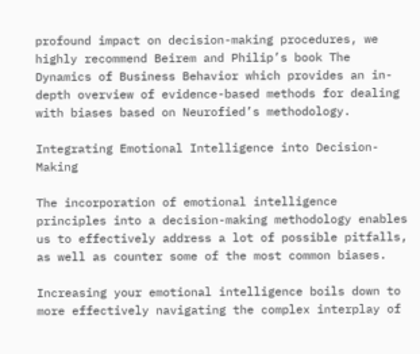profound impact on decision-making procedures, we highly recommend Beirem and Philip’s book The Dynamics of Business Behavior which provides an in-depth overview of evidence-based methods for dealing with biases based on Neurofied’s methodology.

Integrating Emotional Intelligence into Decision-Making

The incorporation of emotional intelligence principles into a decision-making methodology enables us to effectively address a lot of possible pitfalls, as well as counter some of the most common biases.

Increasing your emotional intelligence boils down to more effectively navigating the complex interplay of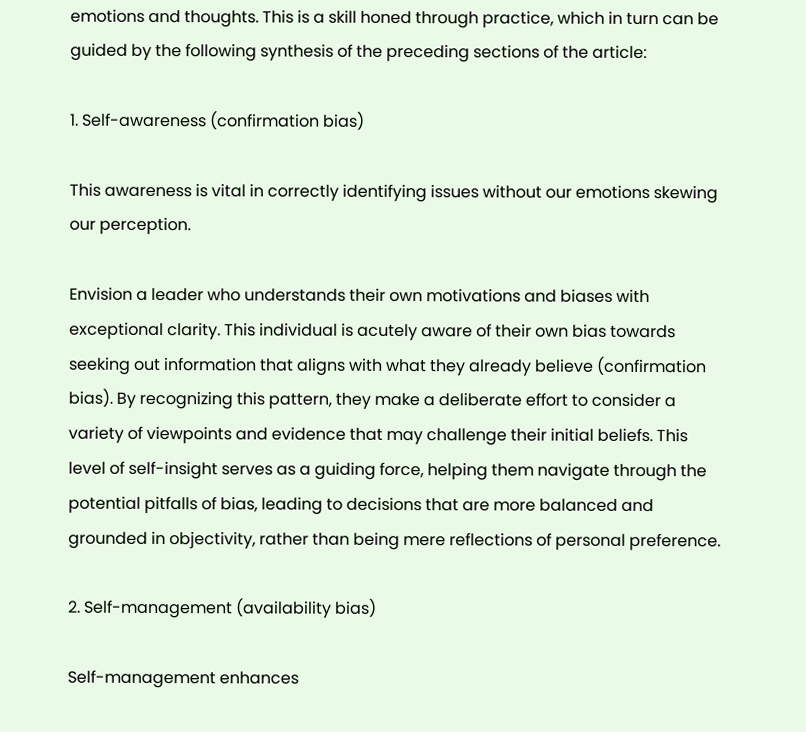emotions and thoughts. This is a skill honed through practice, which in turn can be guided by the following synthesis of the preceding sections of the article:

1. Self-awareness (confirmation bias)

This awareness is vital in correctly identifying issues without our emotions skewing our perception.

Envision a leader who understands their own motivations and biases with exceptional clarity. This individual is acutely aware of their own bias towards seeking out information that aligns with what they already believe (confirmation bias). By recognizing this pattern, they make a deliberate effort to consider a variety of viewpoints and evidence that may challenge their initial beliefs. This level of self-insight serves as a guiding force, helping them navigate through the potential pitfalls of bias, leading to decisions that are more balanced and grounded in objectivity, rather than being mere reflections of personal preference.

2. Self-management (availability bias)

Self-management enhances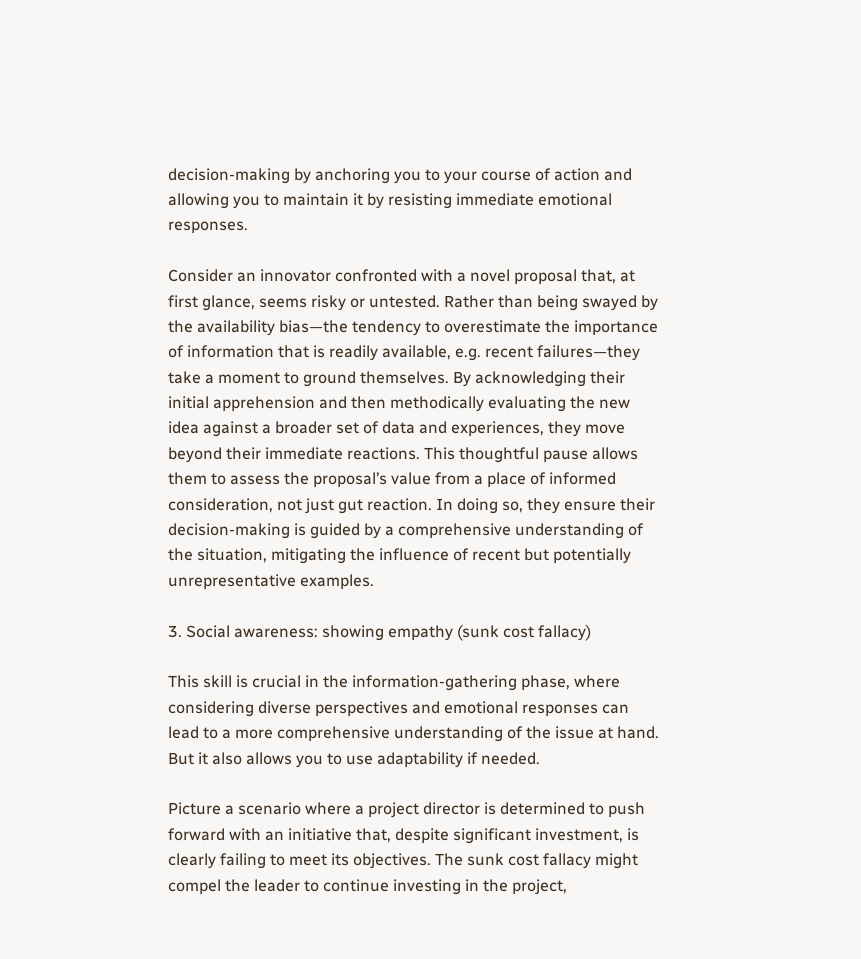decision-making by anchoring you to your course of action and allowing you to maintain it by resisting immediate emotional responses.

Consider an innovator confronted with a novel proposal that, at first glance, seems risky or untested. Rather than being swayed by the availability bias—the tendency to overestimate the importance of information that is readily available, e.g. recent failures—they take a moment to ground themselves. By acknowledging their initial apprehension and then methodically evaluating the new idea against a broader set of data and experiences, they move beyond their immediate reactions. This thoughtful pause allows them to assess the proposal’s value from a place of informed consideration, not just gut reaction. In doing so, they ensure their decision-making is guided by a comprehensive understanding of the situation, mitigating the influence of recent but potentially unrepresentative examples.

3. Social awareness: showing empathy (sunk cost fallacy)

This skill is crucial in the information-gathering phase, where considering diverse perspectives and emotional responses can lead to a more comprehensive understanding of the issue at hand. But it also allows you to use adaptability if needed.

Picture a scenario where a project director is determined to push forward with an initiative that, despite significant investment, is clearly failing to meet its objectives. The sunk cost fallacy might compel the leader to continue investing in the project,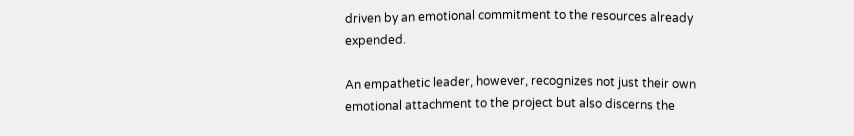driven by an emotional commitment to the resources already expended.

An empathetic leader, however, recognizes not just their own emotional attachment to the project but also discerns the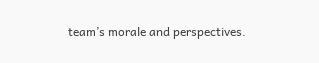team’s morale and perspectives.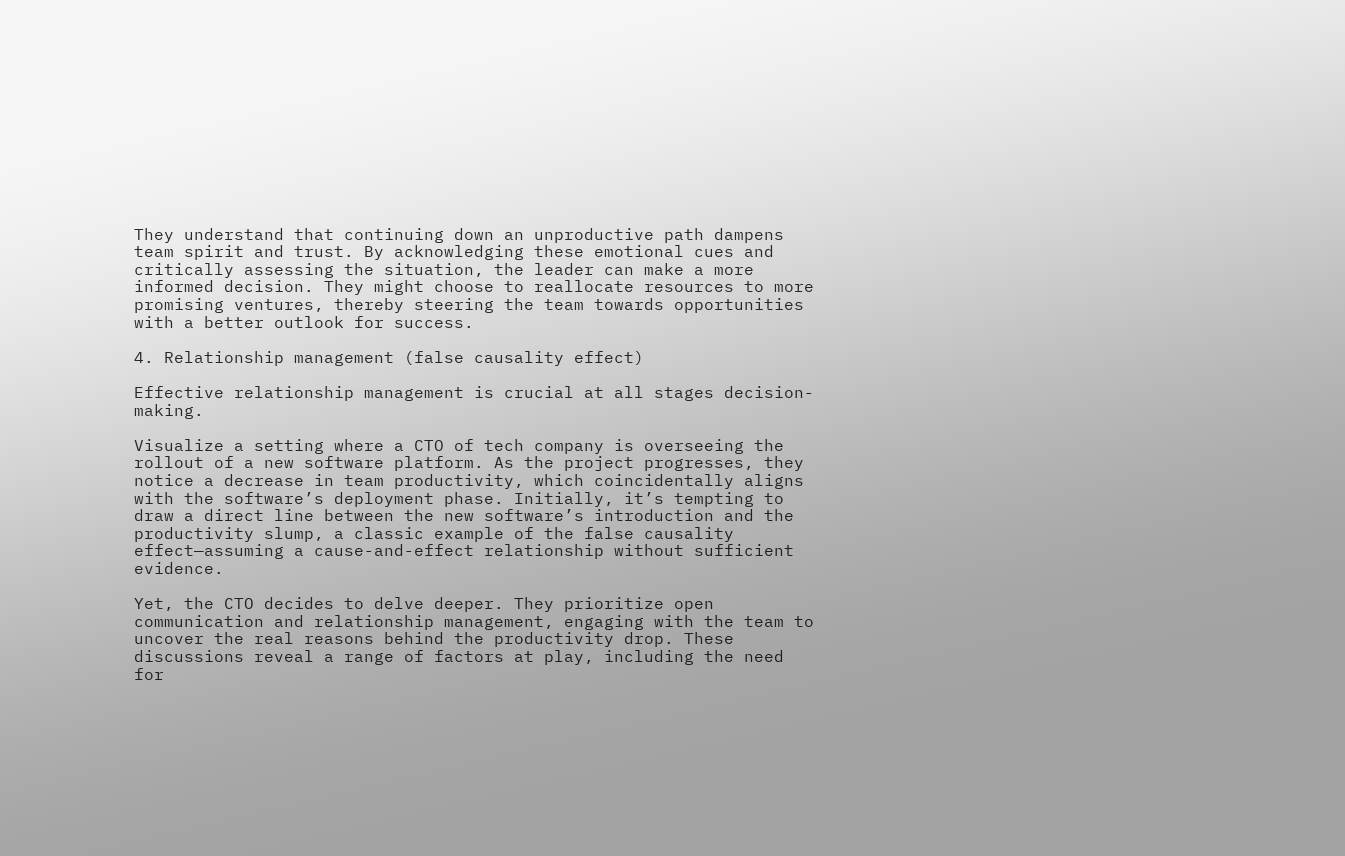They understand that continuing down an unproductive path dampens team spirit and trust. By acknowledging these emotional cues and critically assessing the situation, the leader can make a more informed decision. They might choose to reallocate resources to more promising ventures, thereby steering the team towards opportunities with a better outlook for success.

4. Relationship management (false causality effect)

Effective relationship management is crucial at all stages decision-making.

Visualize a setting where a CTO of tech company is overseeing the rollout of a new software platform. As the project progresses, they notice a decrease in team productivity, which coincidentally aligns with the software’s deployment phase. Initially, it’s tempting to draw a direct line between the new software’s introduction and the productivity slump, a classic example of the false causality effect—assuming a cause-and-effect relationship without sufficient evidence.

Yet, the CTO decides to delve deeper. They prioritize open communication and relationship management, engaging with the team to uncover the real reasons behind the productivity drop. These discussions reveal a range of factors at play, including the need for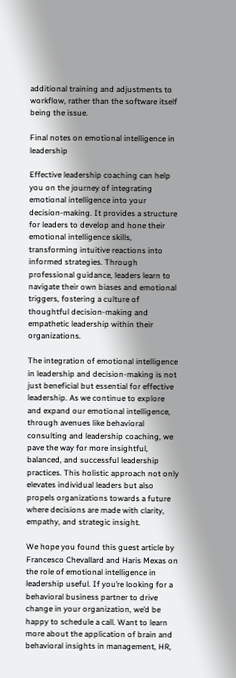additional training and adjustments to workflow, rather than the software itself being the issue.

Final notes on emotional intelligence in leadership

Effective leadership coaching can help you on the journey of integrating emotional intelligence into your decision-making. It provides a structure for leaders to develop and hone their emotional intelligence skills, transforming intuitive reactions into informed strategies. Through professional guidance, leaders learn to navigate their own biases and emotional triggers, fostering a culture of thoughtful decision-making and empathetic leadership within their organizations.

The integration of emotional intelligence in leadership and decision-making is not just beneficial but essential for effective leadership. As we continue to explore and expand our emotional intelligence, through avenues like behavioral consulting and leadership coaching, we pave the way for more insightful, balanced, and successful leadership practices. This holistic approach not only elevates individual leaders but also propels organizations towards a future where decisions are made with clarity, empathy, and strategic insight.

We hope you found this guest article by Francesco Chevallard and Haris Mexas on the role of emotional intelligence in leadership useful. If you’re looking for a behavioral business partner to drive change in your organization, we’d be happy to schedule a call. Want to learn more about the application of brain and behavioral insights in management, HR,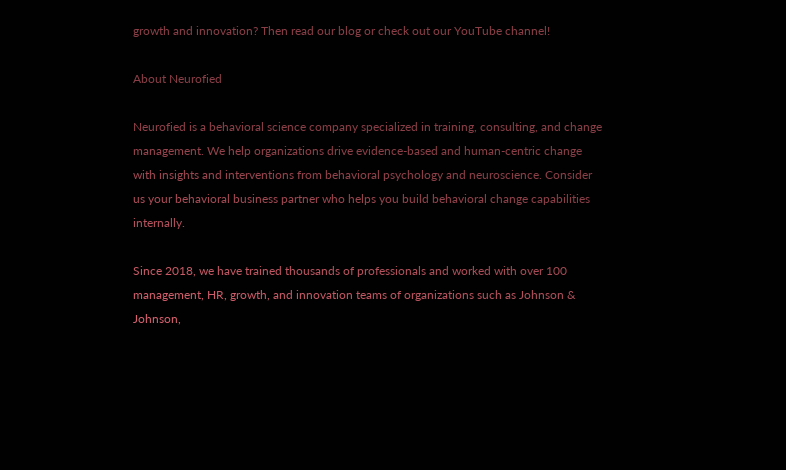growth and innovation? Then read our blog or check out our YouTube channel!

About Neurofied

Neurofied is a behavioral science company specialized in training, consulting, and change management. We help organizations drive evidence-based and human-centric change with insights and interventions from behavioral psychology and neuroscience. Consider us your behavioral business partner who helps you build behavioral change capabilities internally.

Since 2018, we have trained thousands of professionals and worked with over 100 management, HR, growth, and innovation teams of organizations such as Johnson & Johnson,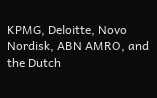KPMG, Deloitte, Novo Nordisk, ABN AMRO, and the Dutch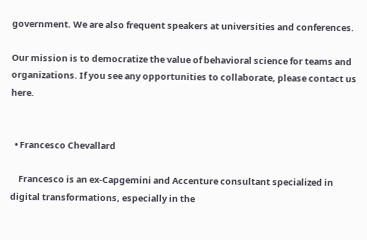government. We are also frequent speakers at universities and conferences.

Our mission is to democratize the value of behavioral science for teams and organizations. If you see any opportunities to collaborate, please contact us here.


  • Francesco Chevallard

    Francesco is an ex-Capgemini and Accenture consultant specialized in digital transformations, especially in the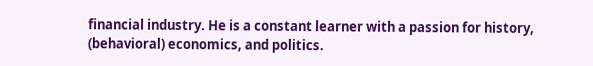financial industry. He is a constant learner with a passion for history, (behavioral) economics, and politics.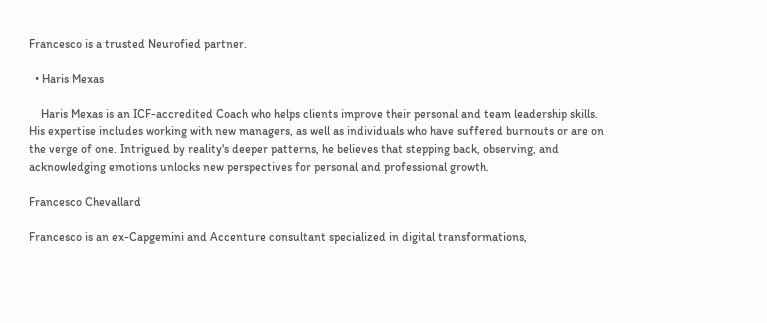Francesco is a trusted Neurofied partner.

  • Haris Mexas

    Haris Mexas is an ICF-accredited Coach who helps clients improve their personal and team leadership skills. His expertise includes working with new managers, as well as individuals who have suffered burnouts or are on the verge of one. Intrigued by reality's deeper patterns, he believes that stepping back, observing, and acknowledging emotions unlocks new perspectives for personal and professional growth.

Francesco Chevallard

Francesco is an ex-Capgemini and Accenture consultant specialized in digital transformations,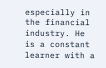especially in the financial industry. He is a constant learner with a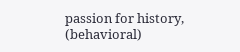passion for history, (behavioral)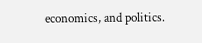economics, and politics.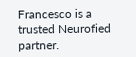Francesco is a trusted Neurofied partner.